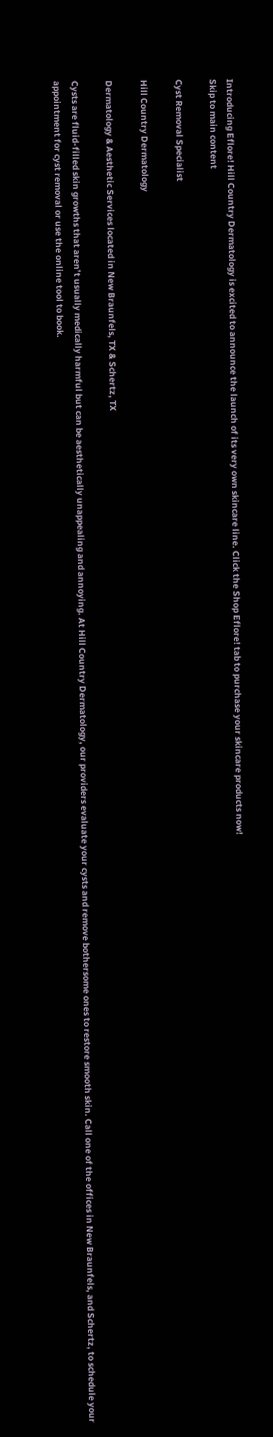Introducing Eflore! Hill Country Dermatology is excited to announce the launch of its very own skincare line. Click the Shop Eflore! tab to purchase your skincare products now!
Skip to main content

Cyst Removal Specialist

Hill Country Dermatology

Dermatology & Aesthetic Services located in New Braunfels, TX & Schertz, TX

Cysts are fluid-filled skin growths that aren’t usually medically harmful but can be aesthetically unappealing and annoying. At Hill Country Dermatology, our providers evaluate your cysts and remove bothersome ones to restore smooth skin. Call one of the offices in New Braunfels, and Schertz, to schedule your appointment for cyst removal or use the online tool to book.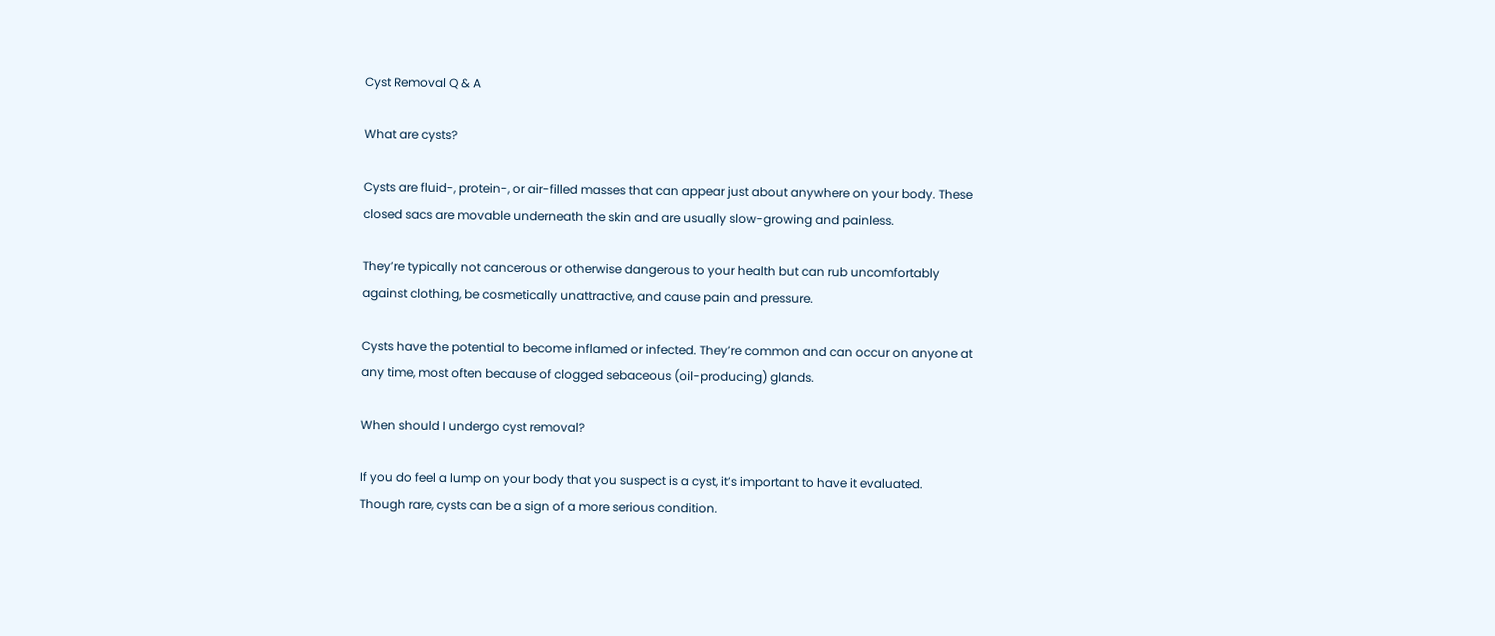Cyst Removal Q & A

What are cysts?

Cysts are fluid-, protein-, or air-filled masses that can appear just about anywhere on your body. These closed sacs are movable underneath the skin and are usually slow-growing and painless.

They’re typically not cancerous or otherwise dangerous to your health but can rub uncomfortably against clothing, be cosmetically unattractive, and cause pain and pressure.

Cysts have the potential to become inflamed or infected. They’re common and can occur on anyone at any time, most often because of clogged sebaceous (oil-producing) glands.

When should I undergo cyst removal?

If you do feel a lump on your body that you suspect is a cyst, it’s important to have it evaluated. Though rare, cysts can be a sign of a more serious condition.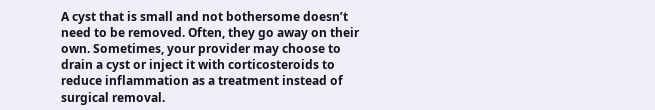A cyst that is small and not bothersome doesn’t need to be removed. Often, they go away on their own. Sometimes, your provider may choose to drain a cyst or inject it with corticosteroids to reduce inflammation as a treatment instead of surgical removal.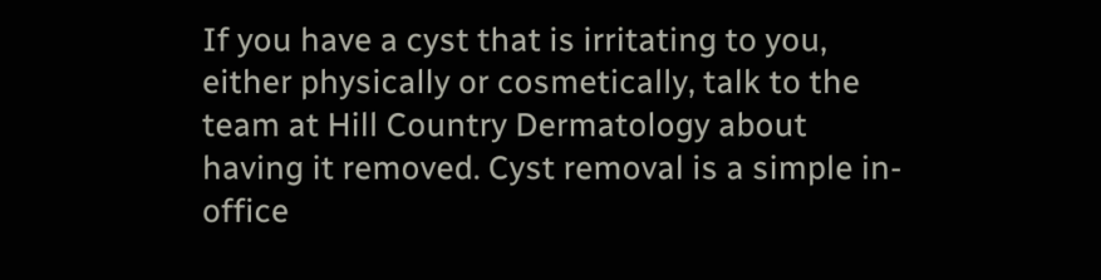If you have a cyst that is irritating to you, either physically or cosmetically, talk to the team at Hill Country Dermatology about having it removed. Cyst removal is a simple in-office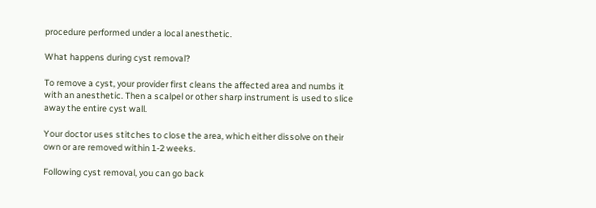procedure performed under a local anesthetic.

What happens during cyst removal?

To remove a cyst, your provider first cleans the affected area and numbs it with an anesthetic. Then a scalpel or other sharp instrument is used to slice away the entire cyst wall.

Your doctor uses stitches to close the area, which either dissolve on their own or are removed within 1-2 weeks.

Following cyst removal, you can go back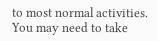to most normal activities. You may need to take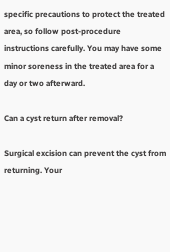specific precautions to protect the treated area, so follow post-procedure instructions carefully. You may have some minor soreness in the treated area for a day or two afterward.

Can a cyst return after removal?

Surgical excision can prevent the cyst from returning. Your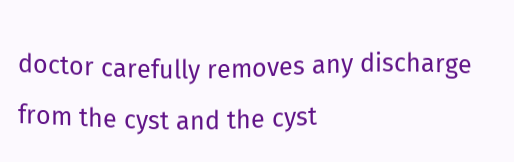doctor carefully removes any discharge from the cyst and the cyst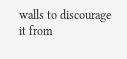walls to discourage it from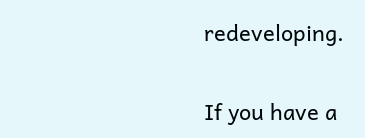redeveloping.

If you have a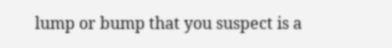lump or bump that you suspect is a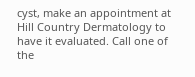cyst, make an appointment at Hill Country Dermatology to have it evaluated. Call one of the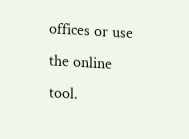offices or use the online tool.